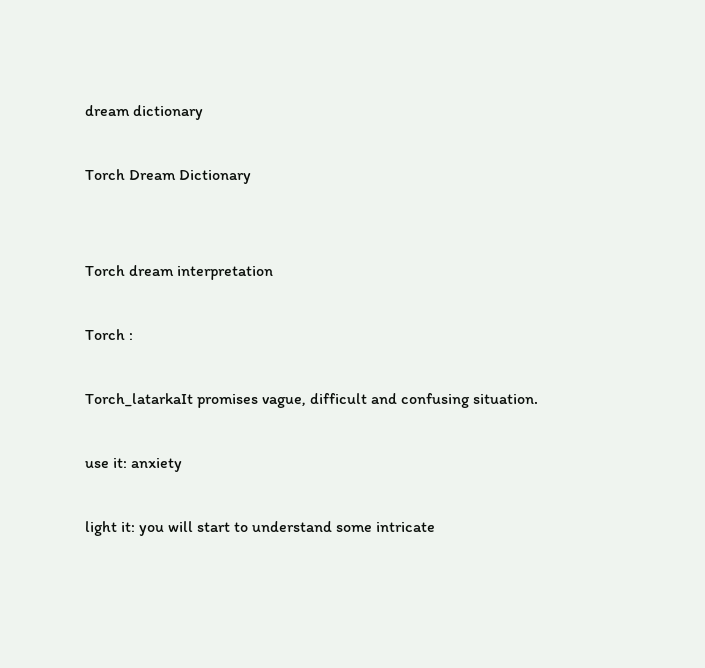dream dictionary

Torch Dream Dictionary


Torch dream interpretation

Torch :

Torch_latarkaIt promises vague, difficult and confusing situation.

use it: anxiety

light it: you will start to understand some intricate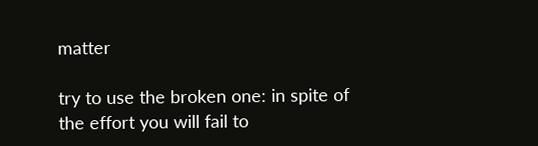matter

try to use the broken one: in spite of the effort you will fail to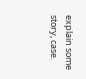explain some story, case.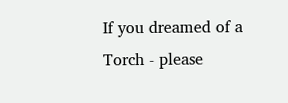If you dreamed of a Torch - please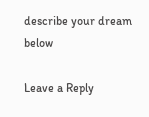describe your dream below

Leave a Reply